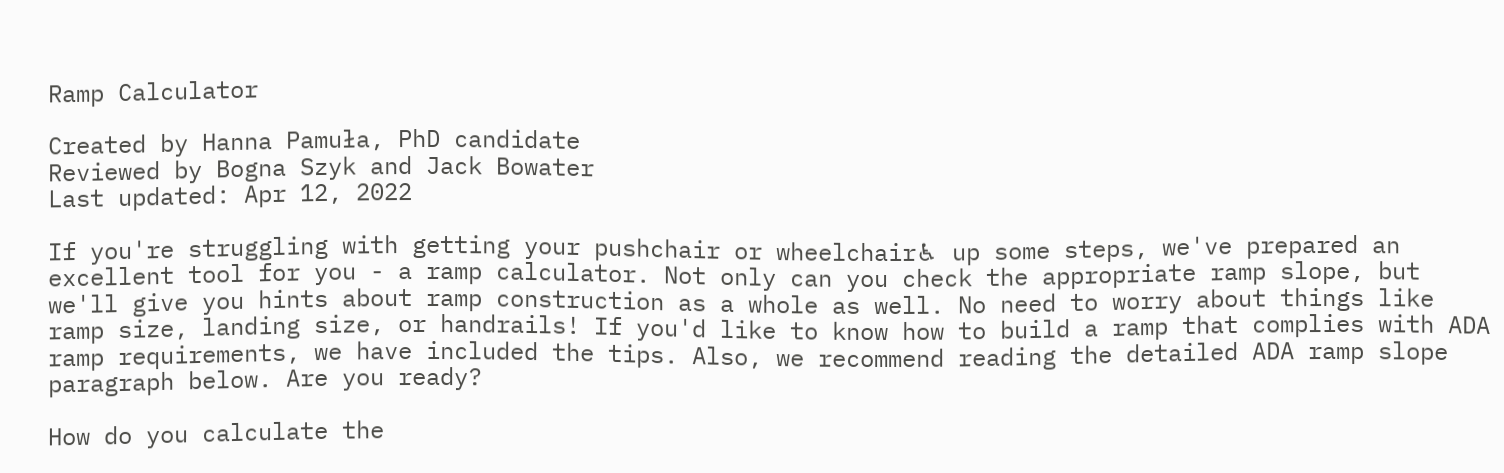Ramp Calculator

Created by Hanna Pamuła, PhD candidate
Reviewed by Bogna Szyk and Jack Bowater
Last updated: Apr 12, 2022

If you're struggling with getting your pushchair or wheelchair♿ up some steps, we've prepared an excellent tool for you - a ramp calculator. Not only can you check the appropriate ramp slope, but we'll give you hints about ramp construction as a whole as well. No need to worry about things like ramp size, landing size, or handrails! If you'd like to know how to build a ramp that complies with ADA ramp requirements, we have included the tips. Also, we recommend reading the detailed ADA ramp slope paragraph below. Are you ready?

How do you calculate the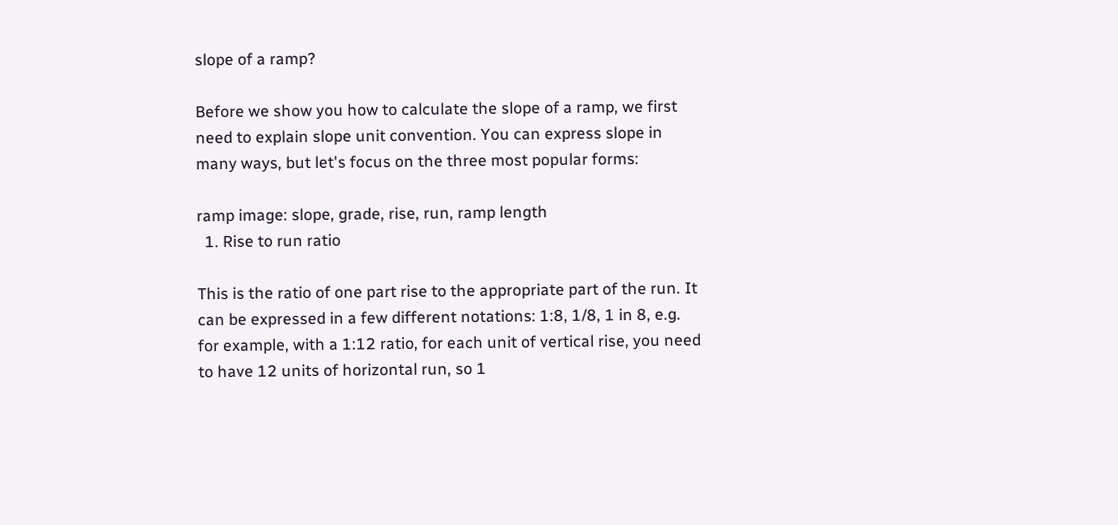slope of a ramp?

Before we show you how to calculate the slope of a ramp, we first need to explain slope unit convention. You can express slope in many ways, but let's focus on the three most popular forms:

ramp image: slope, grade, rise, run, ramp length
  1. Rise to run ratio

This is the ratio of one part rise to the appropriate part of the run. It can be expressed in a few different notations: 1:8, 1/8, 1 in 8, e.g. for example, with a 1:12 ratio, for each unit of vertical rise, you need to have 12 units of horizontal run, so 1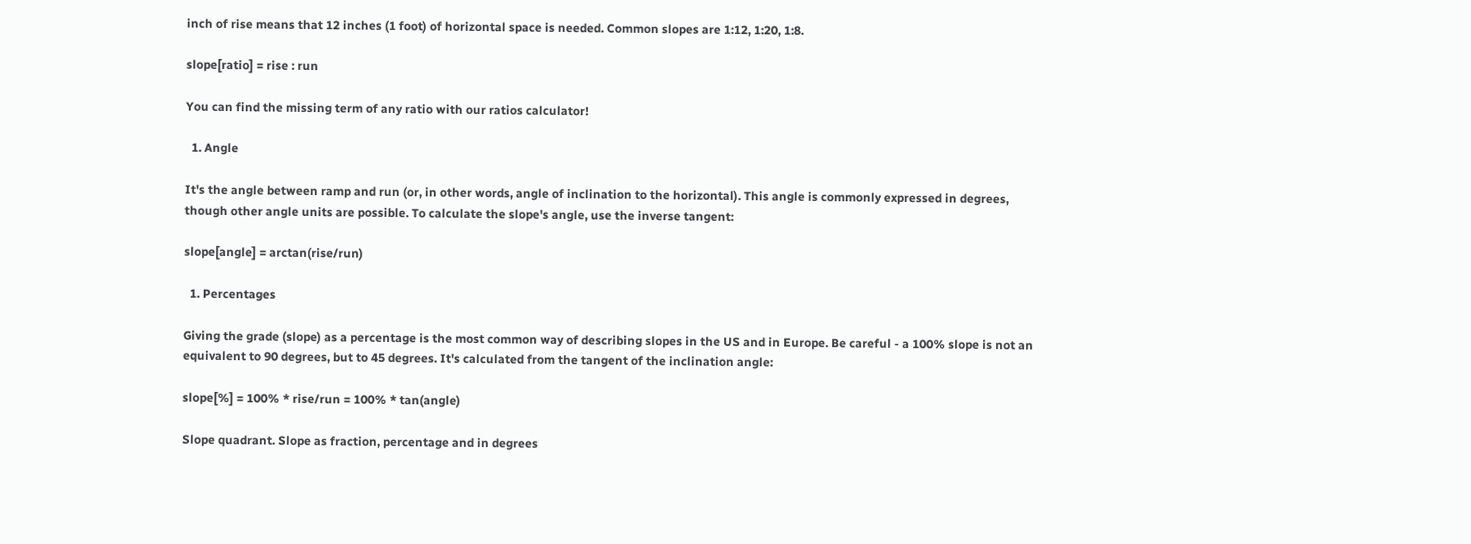inch of rise means that 12 inches (1 foot) of horizontal space is needed. Common slopes are 1:12, 1:20, 1:8.

slope[ratio] = rise : run

You can find the missing term of any ratio with our ratios calculator!

  1. Angle

It's the angle between ramp and run (or, in other words, angle of inclination to the horizontal). This angle is commonly expressed in degrees, though other angle units are possible. To calculate the slope's angle, use the inverse tangent:

slope[angle] = arctan(rise/run)

  1. Percentages

Giving the grade (slope) as a percentage is the most common way of describing slopes in the US and in Europe. Be careful - a 100% slope is not an equivalent to 90 degrees, but to 45 degrees. It's calculated from the tangent of the inclination angle:

slope[%] = 100% * rise/run = 100% * tan(angle)

Slope quadrant. Slope as fraction, percentage and in degrees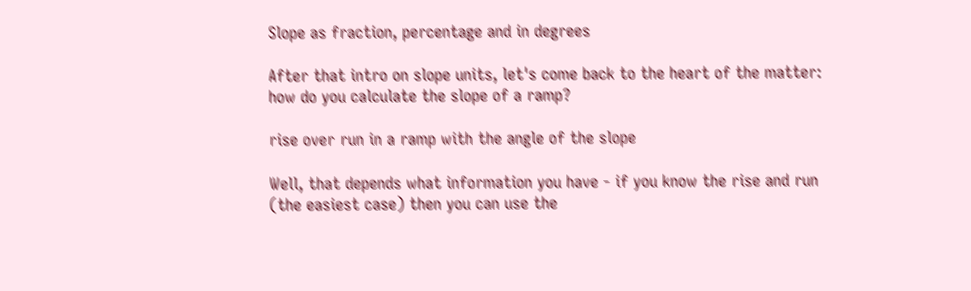Slope as fraction, percentage and in degrees

After that intro on slope units, let's come back to the heart of the matter: how do you calculate the slope of a ramp?

rise over run in a ramp with the angle of the slope

Well, that depends what information you have - if you know the rise and run (the easiest case) then you can use the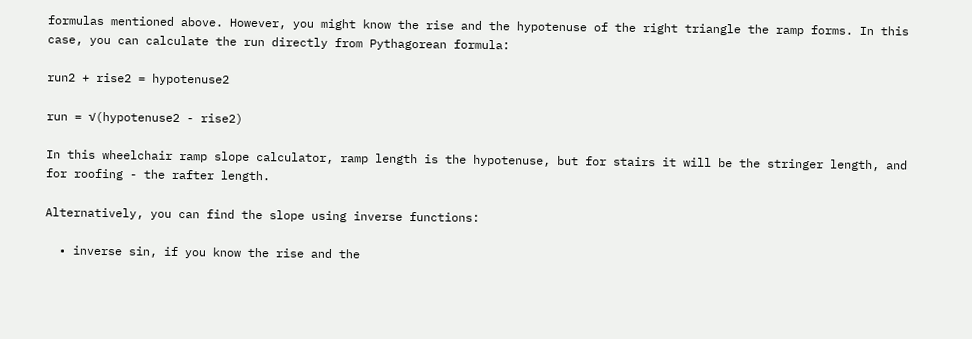formulas mentioned above. However, you might know the rise and the hypotenuse of the right triangle the ramp forms. In this case, you can calculate the run directly from Pythagorean formula:

run2 + rise2 = hypotenuse2

run = √(hypotenuse2 - rise2)

In this wheelchair ramp slope calculator, ramp length is the hypotenuse, but for stairs it will be the stringer length, and for roofing - the rafter length.

Alternatively, you can find the slope using inverse functions:

  • inverse sin, if you know the rise and the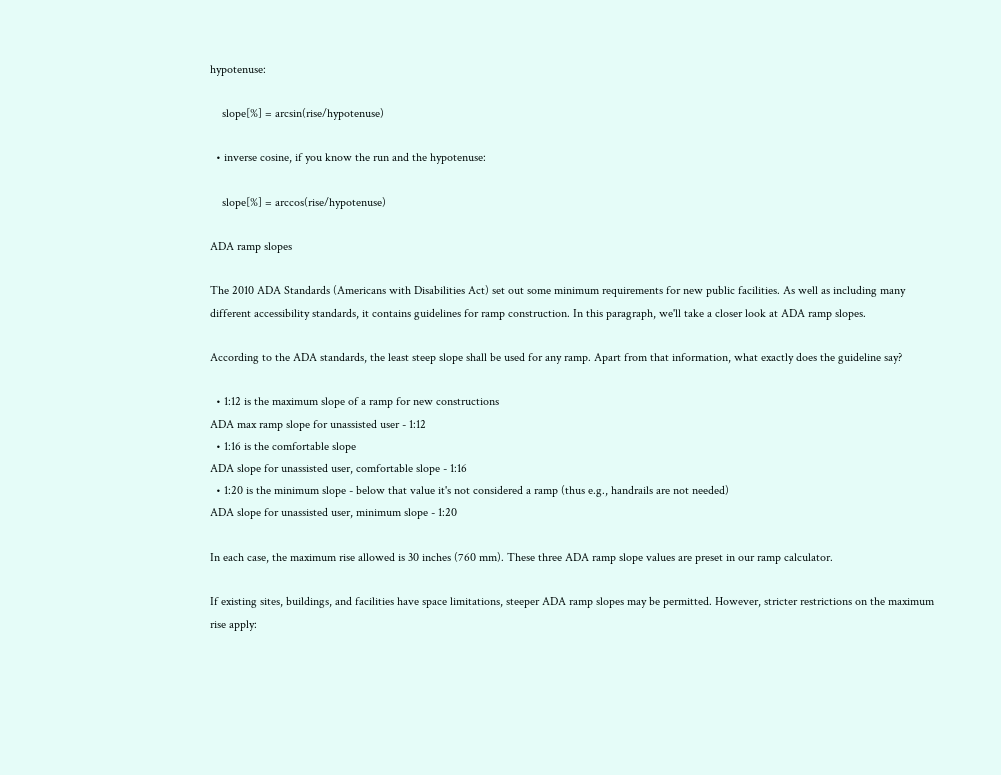hypotenuse:

    slope[%] = arcsin(rise/hypotenuse)

  • inverse cosine, if you know the run and the hypotenuse:

    slope[%] = arccos(rise/hypotenuse)

ADA ramp slopes

The 2010 ADA Standards (Americans with Disabilities Act) set out some minimum requirements for new public facilities. As well as including many different accessibility standards, it contains guidelines for ramp construction. In this paragraph, we'll take a closer look at ADA ramp slopes.

According to the ADA standards, the least steep slope shall be used for any ramp. Apart from that information, what exactly does the guideline say?

  • 1:12 is the maximum slope of a ramp for new constructions
ADA max ramp slope for unassisted user - 1:12
  • 1:16 is the comfortable slope
ADA slope for unassisted user, comfortable slope - 1:16
  • 1:20 is the minimum slope - below that value it's not considered a ramp (thus e.g., handrails are not needed)
ADA slope for unassisted user, minimum slope - 1:20

In each case, the maximum rise allowed is 30 inches (760 mm). These three ADA ramp slope values are preset in our ramp calculator.

If existing sites, buildings, and facilities have space limitations, steeper ADA ramp slopes may be permitted. However, stricter restrictions on the maximum rise apply: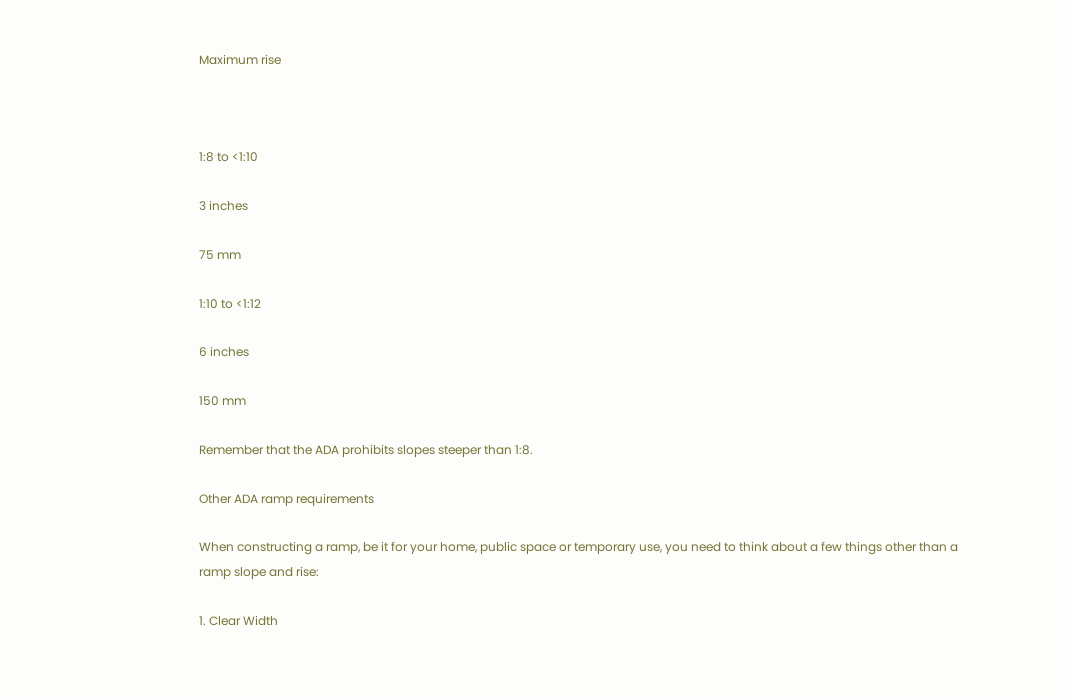Maximum rise



1:8 to <1:10

3 inches

75 mm

1:10 to <1:12

6 inches

150 mm

Remember that the ADA prohibits slopes steeper than 1:8.

Other ADA ramp requirements

When constructing a ramp, be it for your home, public space or temporary use, you need to think about a few things other than a ramp slope and rise:

1. Clear Width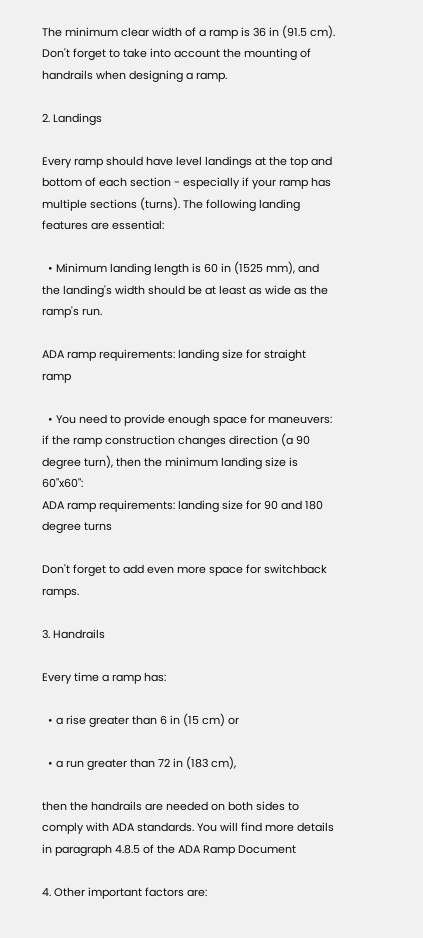The minimum clear width of a ramp is 36 in (91.5 cm). Don't forget to take into account the mounting of handrails when designing a ramp.

2. Landings

Every ramp should have level landings at the top and bottom of each section - especially if your ramp has multiple sections (turns). The following landing features are essential:

  • Minimum landing length is 60 in (1525 mm), and the landing's width should be at least as wide as the ramp's run.

ADA ramp requirements: landing size for straight ramp

  • You need to provide enough space for maneuvers: if the ramp construction changes direction (a 90 degree turn), then the minimum landing size is 60"x60":
ADA ramp requirements: landing size for 90 and 180 degree turns

Don't forget to add even more space for switchback ramps.

3. Handrails

Every time a ramp has:

  • a rise greater than 6 in (15 cm) or

  • a run greater than 72 in (183 cm),

then the handrails are needed on both sides to comply with ADA standards. You will find more details in paragraph 4.8.5 of the ADA Ramp Document

4. Other important factors are: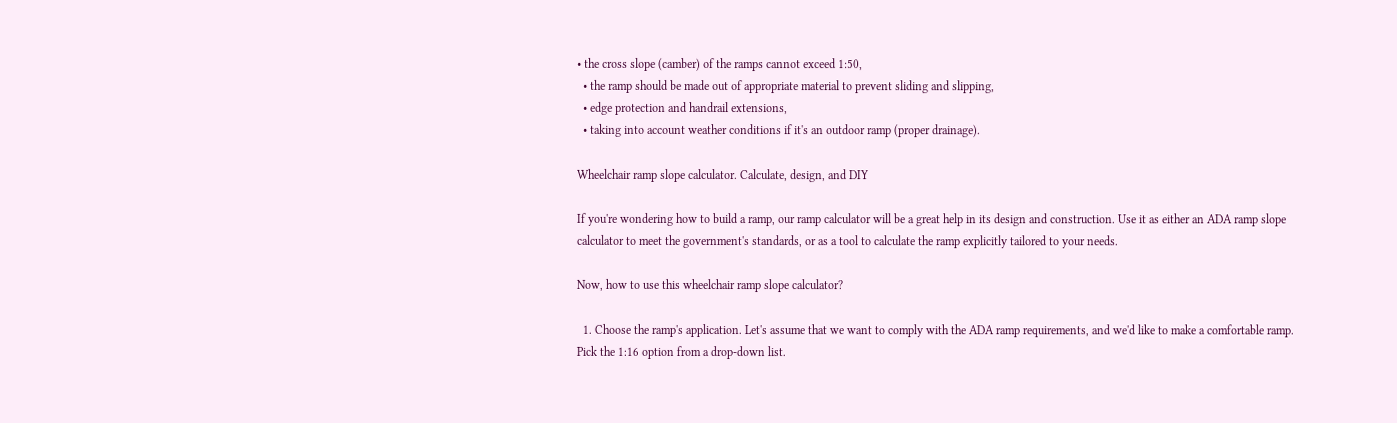• the cross slope (camber) of the ramps cannot exceed 1:50,
  • the ramp should be made out of appropriate material to prevent sliding and slipping,
  • edge protection and handrail extensions,
  • taking into account weather conditions if it's an outdoor ramp (proper drainage).

Wheelchair ramp slope calculator. Calculate, design, and DIY

If you're wondering how to build a ramp, our ramp calculator will be a great help in its design and construction. Use it as either an ADA ramp slope calculator to meet the government's standards, or as a tool to calculate the ramp explicitly tailored to your needs.

Now, how to use this wheelchair ramp slope calculator?

  1. Choose the ramp's application. Let's assume that we want to comply with the ADA ramp requirements, and we'd like to make a comfortable ramp. Pick the 1:16 option from a drop-down list.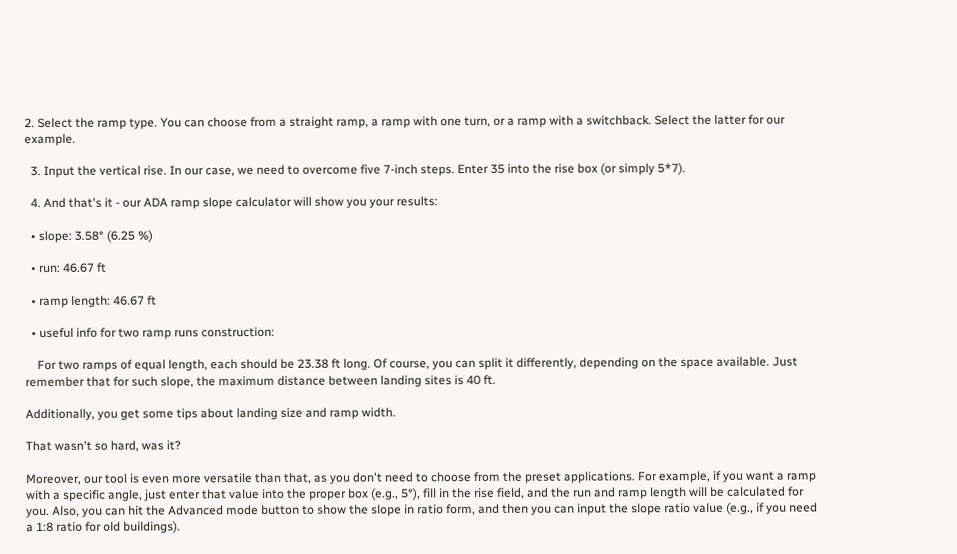2. Select the ramp type. You can choose from a straight ramp, a ramp with one turn, or a ramp with a switchback. Select the latter for our example.

  3. Input the vertical rise. In our case, we need to overcome five 7-inch steps. Enter 35 into the rise box (or simply 5*7).

  4. And that's it - our ADA ramp slope calculator will show you your results:

  • slope: 3.58° (6.25 %)

  • run: 46.67 ft

  • ramp length: 46.67 ft

  • useful info for two ramp runs construction:

    For two ramps of equal length, each should be 23.38 ft long. Of course, you can split it differently, depending on the space available. Just remember that for such slope, the maximum distance between landing sites is 40 ft.

Additionally, you get some tips about landing size and ramp width.

That wasn't so hard, was it?

Moreover, our tool is even more versatile than that, as you don't need to choose from the preset applications. For example, if you want a ramp with a specific angle, just enter that value into the proper box (e.g., 5°), fill in the rise field, and the run and ramp length will be calculated for you. Also, you can hit the Advanced mode button to show the slope in ratio form, and then you can input the slope ratio value (e.g., if you need a 1:8 ratio for old buildings).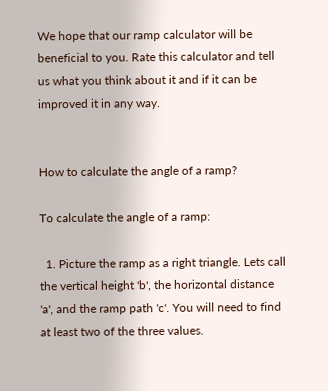We hope that our ramp calculator will be beneficial to you. Rate this calculator and tell us what you think about it and if it can be improved it in any way.


How to calculate the angle of a ramp?

To calculate the angle of a ramp:

  1. Picture the ramp as a right triangle. Lets call the vertical height 'b', the horizontal distance 'a', and the ramp path 'c'. You will need to find at least two of the three values.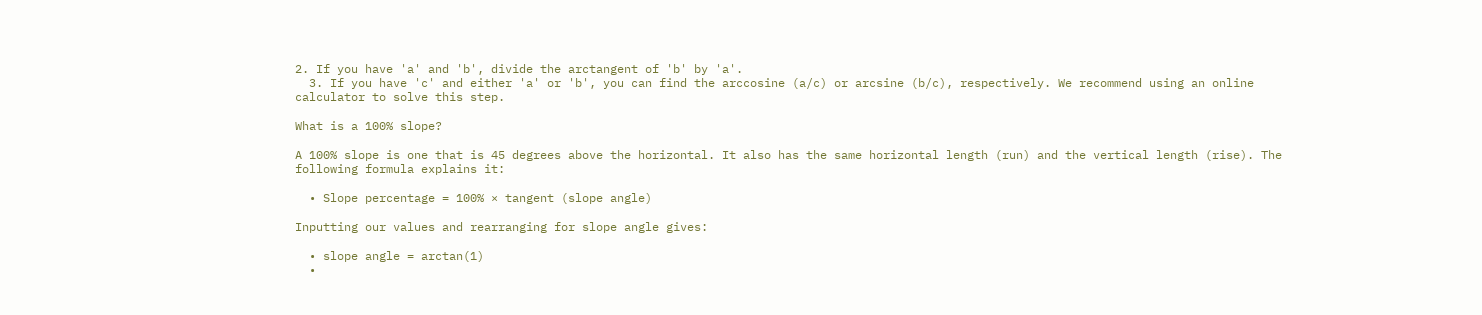2. If you have 'a' and 'b', divide the arctangent of 'b' by 'a'.
  3. If you have 'c' and either 'a' or 'b', you can find the arccosine (a/c) or arcsine (b/c), respectively. We recommend using an online calculator to solve this step.

What is a 100% slope?

A 100% slope is one that is 45 degrees above the horizontal. It also has the same horizontal length (run) and the vertical length (rise). The following formula explains it:

  • Slope percentage = 100% × tangent (slope angle)

Inputting our values and rearranging for slope angle gives:

  • slope angle = arctan(1)
  •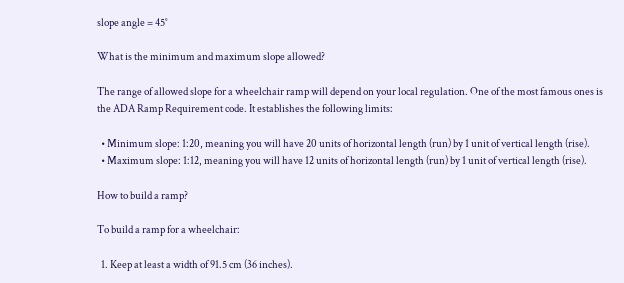slope angle = 45°

What is the minimum and maximum slope allowed?

The range of allowed slope for a wheelchair ramp will depend on your local regulation. One of the most famous ones is the ADA Ramp Requirement code. It establishes the following limits:

  • Minimum slope: 1:20, meaning you will have 20 units of horizontal length (run) by 1 unit of vertical length (rise).
  • Maximum slope: 1:12, meaning you will have 12 units of horizontal length (run) by 1 unit of vertical length (rise).

How to build a ramp?

To build a ramp for a wheelchair:

  1. Keep at least a width of 91.5 cm (36 inches).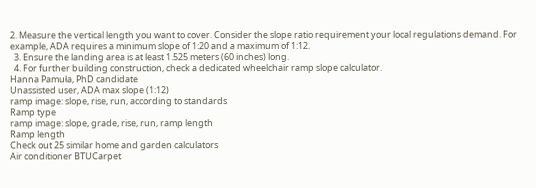2. Measure the vertical length you want to cover. Consider the slope ratio requirement your local regulations demand. For example, ADA requires a minimum slope of 1:20 and a maximum of 1:12.
  3. Ensure the landing area is at least 1.525 meters (60 inches) long.
  4. For further building construction, check a dedicated wheelchair ramp slope calculator.
Hanna Pamuła, PhD candidate
Unassisted user, ADA max slope (1:12)
ramp image: slope, rise, run, according to standards
Ramp type
ramp image: slope, grade, rise, run, ramp length
Ramp length
Check out 25 similar home and garden calculators
Air conditioner BTUCarpet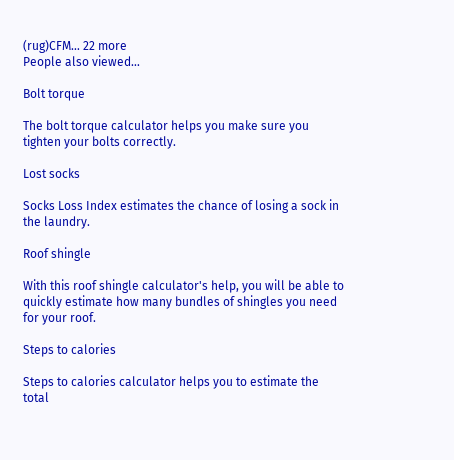(rug)CFM… 22 more
People also viewed…

Bolt torque

The bolt torque calculator helps you make sure you tighten your bolts correctly.

Lost socks

Socks Loss Index estimates the chance of losing a sock in the laundry.

Roof shingle

With this roof shingle calculator's help, you will be able to quickly estimate how many bundles of shingles you need for your roof.

Steps to calories

Steps to calories calculator helps you to estimate the total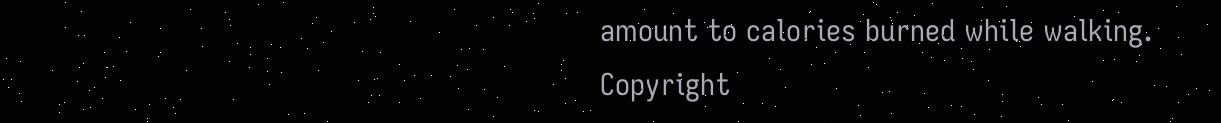amount to calories burned while walking.
Copyright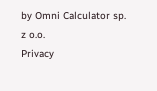by Omni Calculator sp. z o.o.
Privacy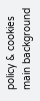policy & cookies
main background